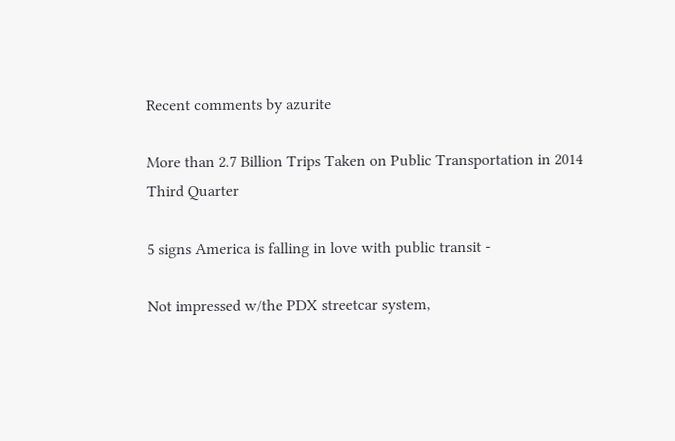Recent comments by azurite

More than 2.7 Billion Trips Taken on Public Transportation in 2014 Third Quarter

5 signs America is falling in love with public transit -

Not impressed w/the PDX streetcar system,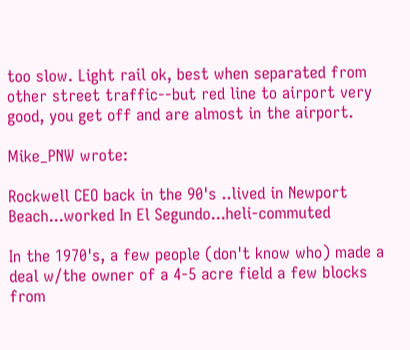too slow. Light rail ok, best when separated from other street traffic--but red line to airport very good, you get off and are almost in the airport.

Mike_PNW wrote:

Rockwell CEO back in the 90's ..lived in Newport Beach...worked In El Segundo...heli-commuted

In the 1970's, a few people (don't know who) made a deal w/the owner of a 4-5 acre field a few blocks from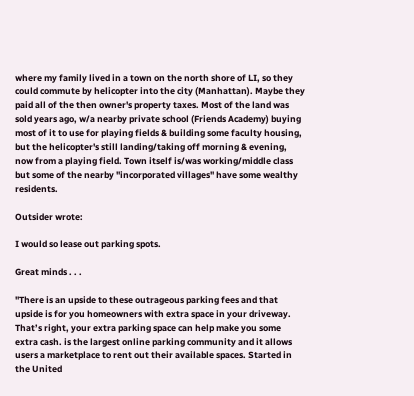where my family lived in a town on the north shore of LI, so they could commute by helicopter into the city (Manhattan). Maybe they paid all of the then owner's property taxes. Most of the land was sold years ago, w/a nearby private school (Friends Academy) buying most of it to use for playing fields & building some faculty housing, but the helicopter's still landing/taking off morning & evening, now from a playing field. Town itself is/was working/middle class but some of the nearby "incorporated villages" have some wealthy residents.

Outsider wrote:

I would so lease out parking spots.

Great minds . . .

"There is an upside to these outrageous parking fees and that upside is for you homeowners with extra space in your driveway. That’s right, your extra parking space can help make you some extra cash. is the largest online parking community and it allows users a marketplace to rent out their available spaces. Started in the United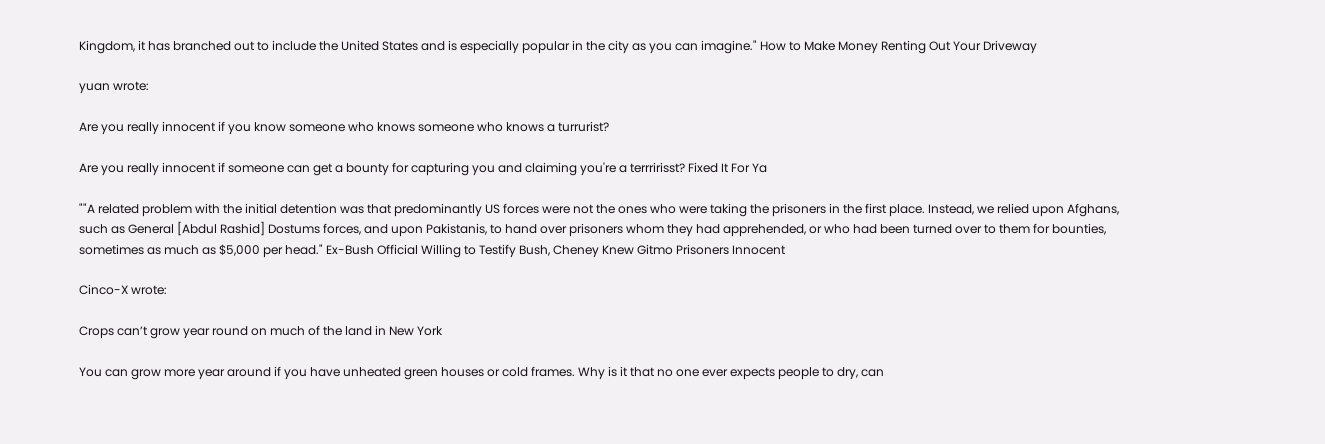Kingdom, it has branched out to include the United States and is especially popular in the city as you can imagine." How to Make Money Renting Out Your Driveway

yuan wrote:

Are you really innocent if you know someone who knows someone who knows a turrurist?

Are you really innocent if someone can get a bounty for capturing you and claiming you're a terrririsst? Fixed It For Ya

""A related problem with the initial detention was that predominantly US forces were not the ones who were taking the prisoners in the first place. Instead, we relied upon Afghans, such as General [Abdul Rashid] Dostums forces, and upon Pakistanis, to hand over prisoners whom they had apprehended, or who had been turned over to them for bounties, sometimes as much as $5,000 per head." Ex-Bush Official Willing to Testify Bush, Cheney Knew Gitmo Prisoners Innocent

Cinco-X wrote:

Crops can’t grow year round on much of the land in New York

You can grow more year around if you have unheated green houses or cold frames. Why is it that no one ever expects people to dry, can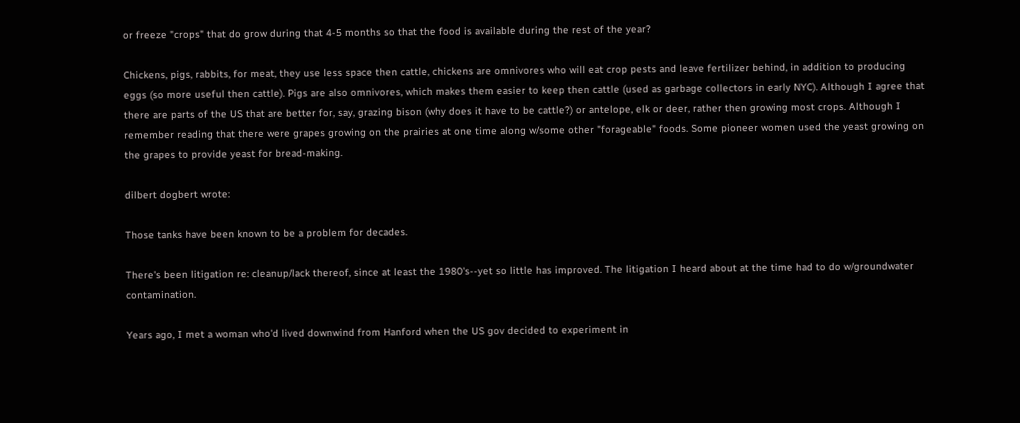or freeze "crops" that do grow during that 4-5 months so that the food is available during the rest of the year?

Chickens, pigs, rabbits, for meat, they use less space then cattle, chickens are omnivores who will eat crop pests and leave fertilizer behind, in addition to producing eggs (so more useful then cattle). Pigs are also omnivores, which makes them easier to keep then cattle (used as garbage collectors in early NYC). Although I agree that there are parts of the US that are better for, say, grazing bison (why does it have to be cattle?) or antelope, elk or deer, rather then growing most crops. Although I remember reading that there were grapes growing on the prairies at one time along w/some other "forageable" foods. Some pioneer women used the yeast growing on the grapes to provide yeast for bread-making.

dilbert dogbert wrote:

Those tanks have been known to be a problem for decades.

There's been litigation re: cleanup/lack thereof, since at least the 1980's--yet so little has improved. The litigation I heard about at the time had to do w/groundwater contamination.

Years ago, I met a woman who'd lived downwind from Hanford when the US gov decided to experiment in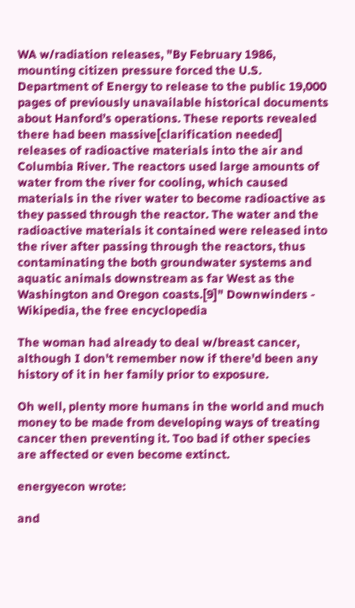WA w/radiation releases, "By February 1986, mounting citizen pressure forced the U.S. Department of Energy to release to the public 19,000 pages of previously unavailable historical documents about Hanford’s operations. These reports revealed there had been massive[clarification needed] releases of radioactive materials into the air and Columbia River. The reactors used large amounts of water from the river for cooling, which caused materials in the river water to become radioactive as they passed through the reactor. The water and the radioactive materials it contained were released into the river after passing through the reactors, thus contaminating the both groundwater systems and aquatic animals downstream as far West as the Washington and Oregon coasts.[9]" Downwinders - Wikipedia, the free encyclopedia

The woman had already to deal w/breast cancer, although I don't remember now if there'd been any history of it in her family prior to exposure.

Oh well, plenty more humans in the world and much money to be made from developing ways of treating cancer then preventing it. Too bad if other species are affected or even become extinct.

energyecon wrote:

and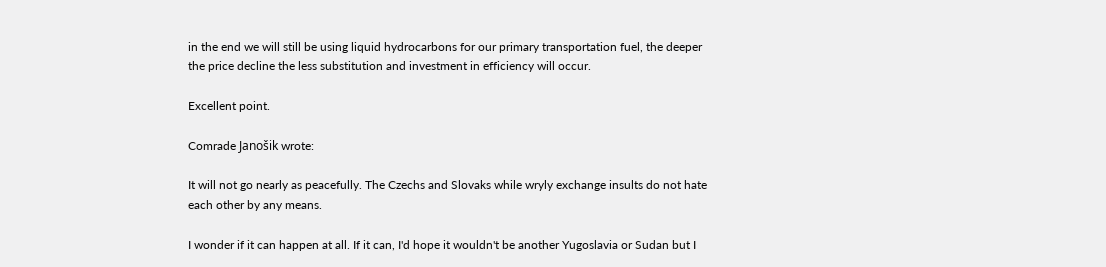in the end we will still be using liquid hydrocarbons for our primary transportation fuel, the deeper the price decline the less substitution and investment in efficiency will occur.

Excellent point.

Comrade Janošik wrote:

It will not go nearly as peacefully. The Czechs and Slovaks while wryly exchange insults do not hate each other by any means.

I wonder if it can happen at all. If it can, I'd hope it wouldn't be another Yugoslavia or Sudan but I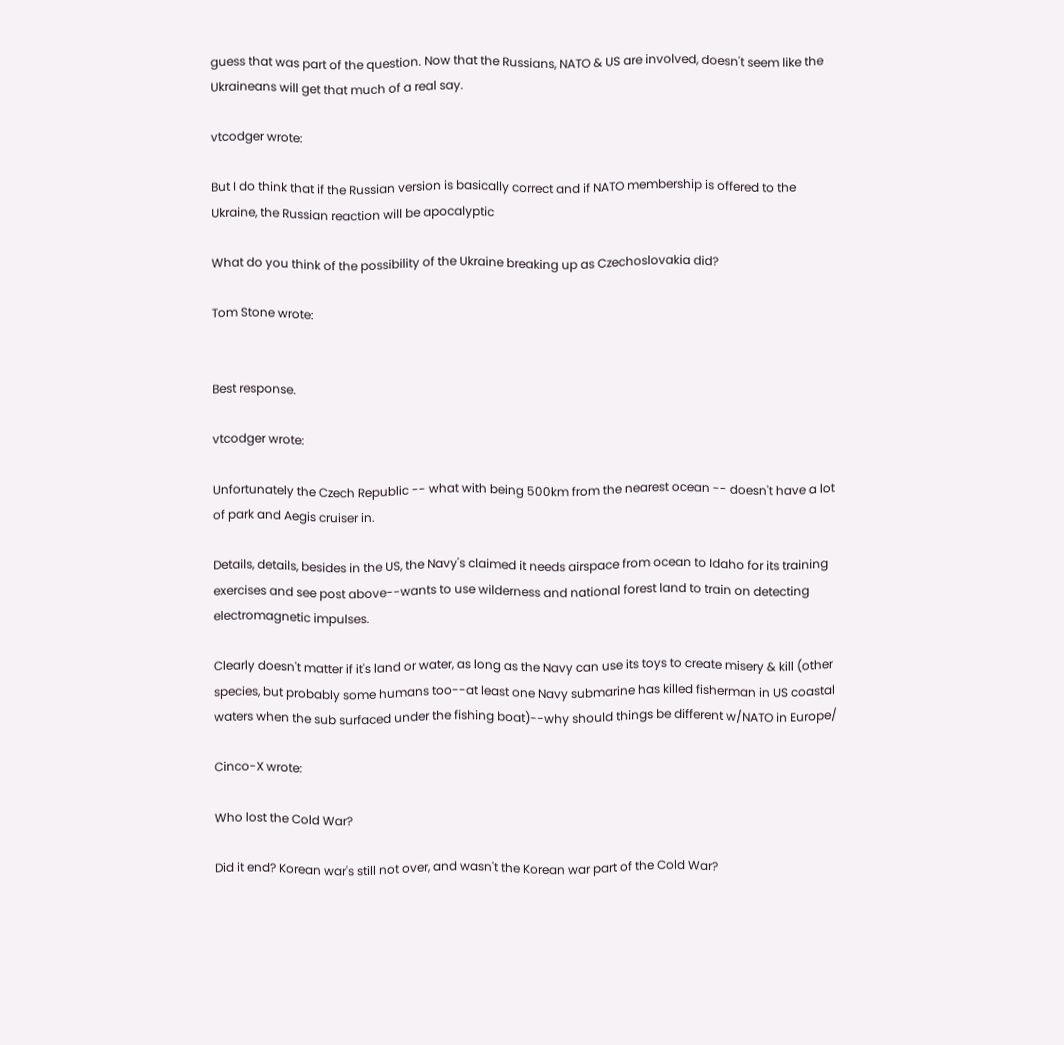guess that was part of the question. Now that the Russians, NATO & US are involved, doesn't seem like the Ukraineans will get that much of a real say.

vtcodger wrote:

But I do think that if the Russian version is basically correct and if NATO membership is offered to the Ukraine, the Russian reaction will be apocalyptic

What do you think of the possibility of the Ukraine breaking up as Czechoslovakia did?

Tom Stone wrote:


Best response.

vtcodger wrote:

Unfortunately the Czech Republic -- what with being 500km from the nearest ocean -- doesn't have a lot of park and Aegis cruiser in.

Details, details, besides in the US, the Navy's claimed it needs airspace from ocean to Idaho for its training exercises and see post above--wants to use wilderness and national forest land to train on detecting electromagnetic impulses.

Clearly doesn't matter if it's land or water, as long as the Navy can use its toys to create misery & kill (other species, but probably some humans too--at least one Navy submarine has killed fisherman in US coastal waters when the sub surfaced under the fishing boat)--why should things be different w/NATO in Europe/

Cinco-X wrote:

Who lost the Cold War?

Did it end? Korean war's still not over, and wasn't the Korean war part of the Cold War?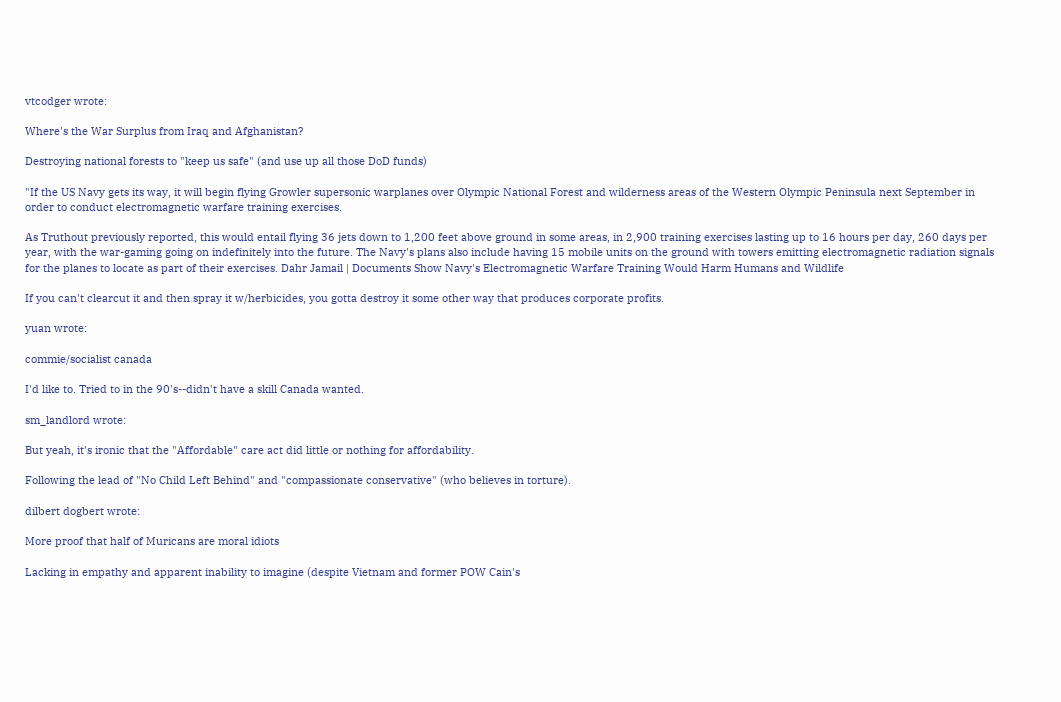vtcodger wrote:

Where's the War Surplus from Iraq and Afghanistan?

Destroying national forests to "keep us safe" (and use up all those DoD funds)

"If the US Navy gets its way, it will begin flying Growler supersonic warplanes over Olympic National Forest and wilderness areas of the Western Olympic Peninsula next September in order to conduct electromagnetic warfare training exercises.

As Truthout previously reported, this would entail flying 36 jets down to 1,200 feet above ground in some areas, in 2,900 training exercises lasting up to 16 hours per day, 260 days per year, with the war-gaming going on indefinitely into the future. The Navy's plans also include having 15 mobile units on the ground with towers emitting electromagnetic radiation signals for the planes to locate as part of their exercises. Dahr Jamail | Documents Show Navy's Electromagnetic Warfare Training Would Harm Humans and Wildlife

If you can't clearcut it and then spray it w/herbicides, you gotta destroy it some other way that produces corporate profits.

yuan wrote:

commie/socialist canada

I'd like to. Tried to in the 90's--didn't have a skill Canada wanted.

sm_landlord wrote:

But yeah, it's ironic that the "Affordable" care act did little or nothing for affordability.

Following the lead of "No Child Left Behind" and "compassionate conservative" (who believes in torture).

dilbert dogbert wrote:

More proof that half of Muricans are moral idiots

Lacking in empathy and apparent inability to imagine (despite Vietnam and former POW Cain's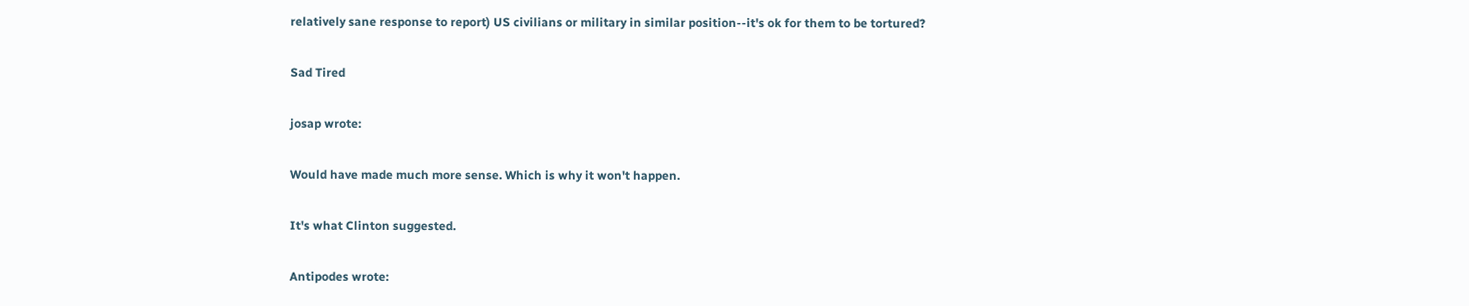relatively sane response to report) US civilians or military in similar position--it's ok for them to be tortured?

Sad Tired

josap wrote:

Would have made much more sense. Which is why it won't happen.

It's what Clinton suggested.

Antipodes wrote: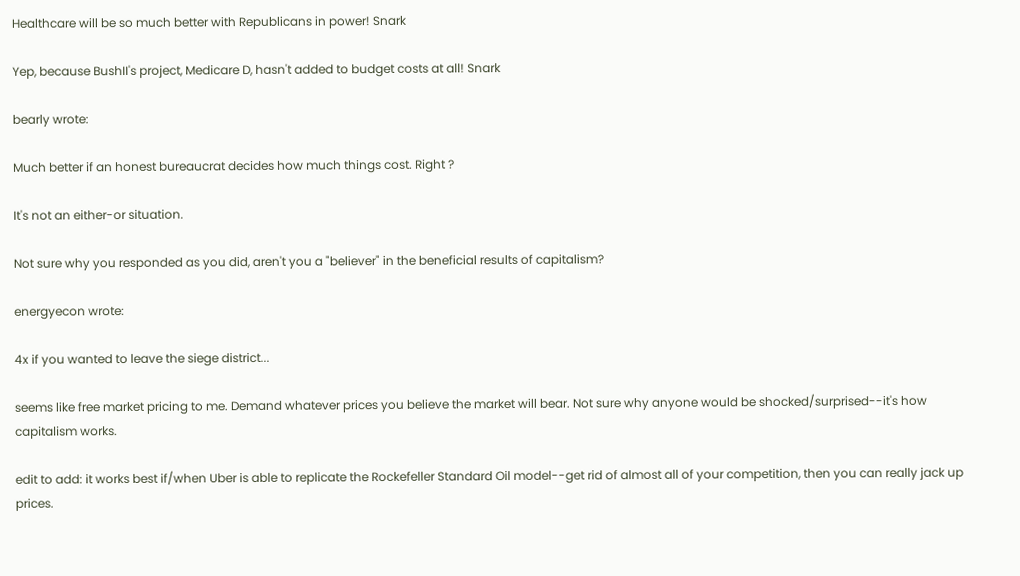Healthcare will be so much better with Republicans in power! Snark

Yep, because BushII's project, Medicare D, hasn't added to budget costs at all! Snark

bearly wrote:

Much better if an honest bureaucrat decides how much things cost. Right ?

It's not an either-or situation.

Not sure why you responded as you did, aren't you a "believer" in the beneficial results of capitalism?

energyecon wrote:

4x if you wanted to leave the siege district...

seems like free market pricing to me. Demand whatever prices you believe the market will bear. Not sure why anyone would be shocked/surprised--it's how capitalism works.

edit to add: it works best if/when Uber is able to replicate the Rockefeller Standard Oil model--get rid of almost all of your competition, then you can really jack up prices.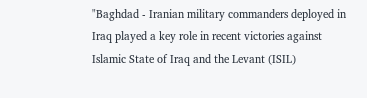"Baghdad - Iranian military commanders deployed in Iraq played a key role in recent victories against Islamic State of Iraq and the Levant (ISIL)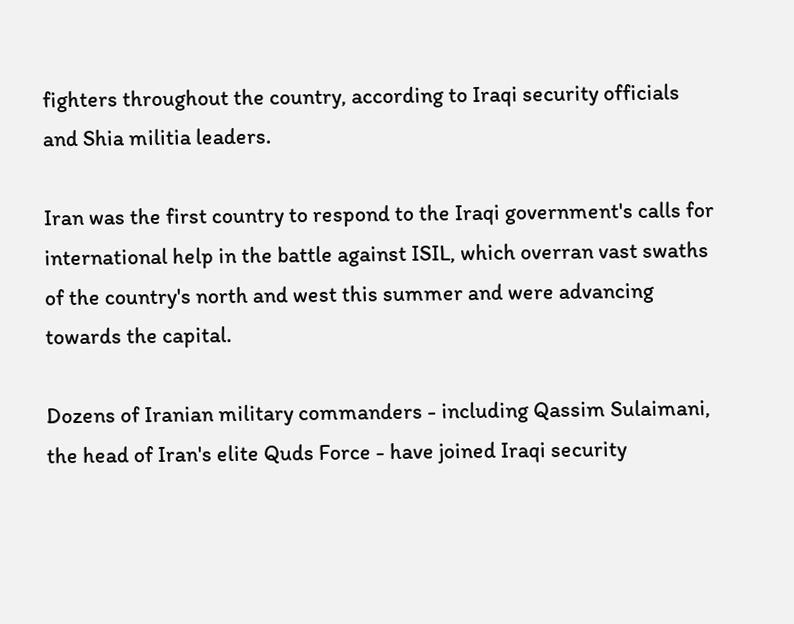fighters throughout the country, according to Iraqi security officials and Shia militia leaders.

Iran was the first country to respond to the Iraqi government's calls for international help in the battle against ISIL, which overran vast swaths of the country's north and west this summer and were advancing towards the capital.

Dozens of Iranian military commanders - including Qassim Sulaimani, the head of Iran's elite Quds Force - have joined Iraqi security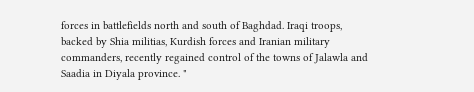forces in battlefields north and south of Baghdad. Iraqi troops, backed by Shia militias, Kurdish forces and Iranian military commanders, recently regained control of the towns of Jalawla and Saadia in Diyala province. "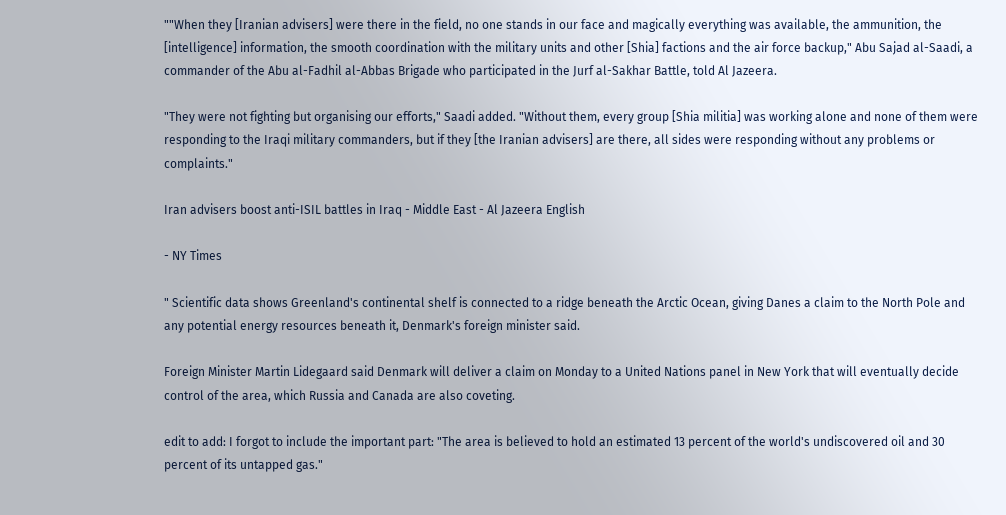""When they [Iranian advisers] were there in the field, no one stands in our face and magically everything was available, the ammunition, the [intelligence] information, the smooth coordination with the military units and other [Shia] factions and the air force backup," Abu Sajad al-Saadi, a commander of the Abu al-Fadhil al-Abbas Brigade who participated in the Jurf al-Sakhar Battle, told Al Jazeera.

"They were not fighting but organising our efforts," Saadi added. "Without them, every group [Shia militia] was working alone and none of them were responding to the Iraqi military commanders, but if they [the Iranian advisers] are there, all sides were responding without any problems or complaints."

Iran advisers boost anti-ISIL battles in Iraq - Middle East - Al Jazeera English

- NY Times

" Scientific data shows Greenland's continental shelf is connected to a ridge beneath the Arctic Ocean, giving Danes a claim to the North Pole and any potential energy resources beneath it, Denmark's foreign minister said.

Foreign Minister Martin Lidegaard said Denmark will deliver a claim on Monday to a United Nations panel in New York that will eventually decide control of the area, which Russia and Canada are also coveting.

edit to add: I forgot to include the important part: "The area is believed to hold an estimated 13 percent of the world's undiscovered oil and 30 percent of its untapped gas."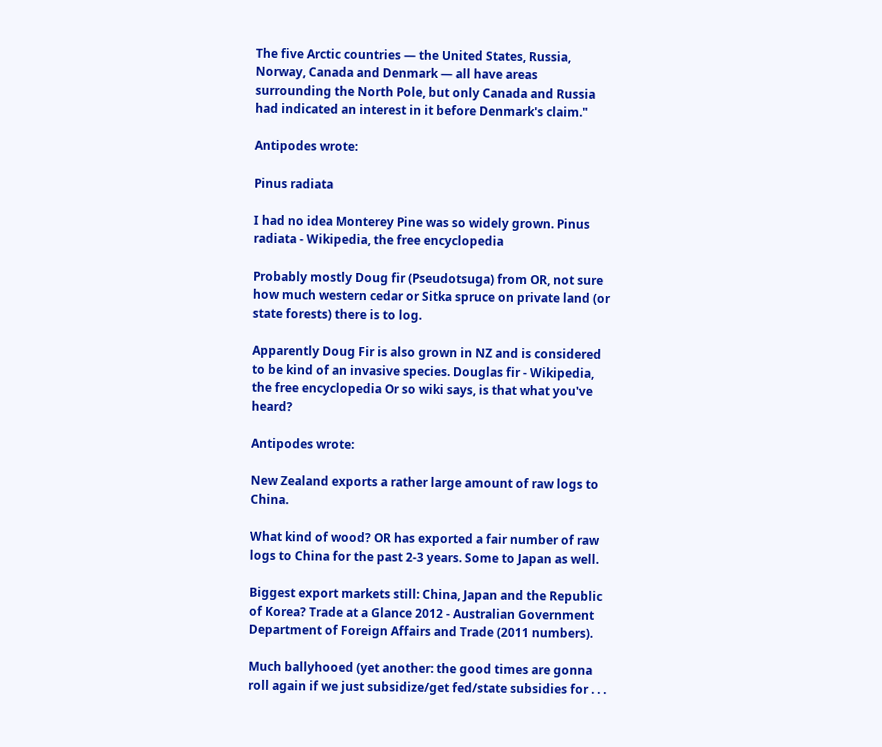The five Arctic countries — the United States, Russia, Norway, Canada and Denmark — all have areas surrounding the North Pole, but only Canada and Russia had indicated an interest in it before Denmark's claim."

Antipodes wrote:

Pinus radiata

I had no idea Monterey Pine was so widely grown. Pinus radiata - Wikipedia, the free encyclopedia

Probably mostly Doug fir (Pseudotsuga) from OR, not sure how much western cedar or Sitka spruce on private land (or state forests) there is to log.

Apparently Doug Fir is also grown in NZ and is considered to be kind of an invasive species. Douglas fir - Wikipedia, the free encyclopedia Or so wiki says, is that what you've heard?

Antipodes wrote:

New Zealand exports a rather large amount of raw logs to China.

What kind of wood? OR has exported a fair number of raw logs to China for the past 2-3 years. Some to Japan as well.

Biggest export markets still: China, Japan and the Republic of Korea? Trade at a Glance 2012 - Australian Government Department of Foreign Affairs and Trade (2011 numbers).

Much ballyhooed (yet another: the good times are gonna roll again if we just subsidize/get fed/state subsidies for . . .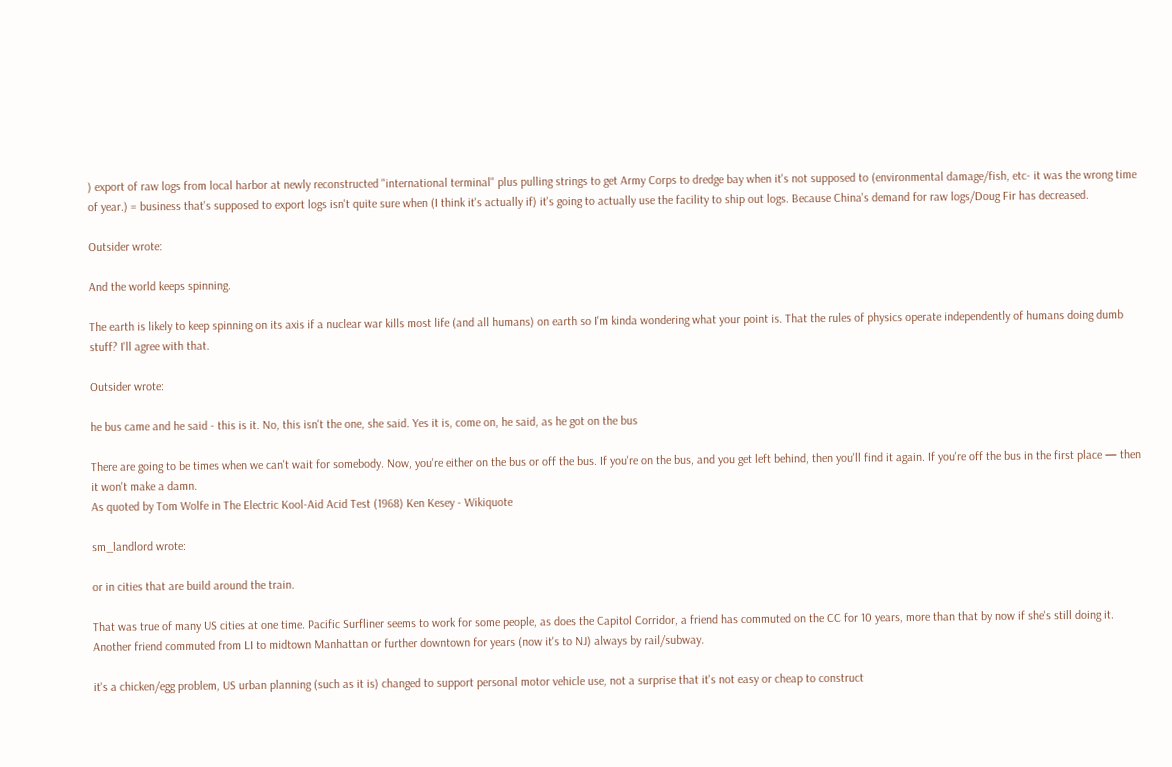) export of raw logs from local harbor at newly reconstructed "international terminal" plus pulling strings to get Army Corps to dredge bay when it's not supposed to (environmental damage/fish, etc- it was the wrong time of year.) = business that's supposed to export logs isn't quite sure when (I think it's actually if) it's going to actually use the facility to ship out logs. Because China's demand for raw logs/Doug Fir has decreased.

Outsider wrote:

And the world keeps spinning.

The earth is likely to keep spinning on its axis if a nuclear war kills most life (and all humans) on earth so I'm kinda wondering what your point is. That the rules of physics operate independently of humans doing dumb stuff? I'll agree with that.

Outsider wrote:

he bus came and he said - this is it. No, this isn't the one, she said. Yes it is, come on, he said, as he got on the bus

There are going to be times when we can't wait for somebody. Now, you're either on the bus or off the bus. If you're on the bus, and you get left behind, then you'll find it again. If you're off the bus in the first place — then it won't make a damn.
As quoted by Tom Wolfe in The Electric Kool-Aid Acid Test (1968) Ken Kesey - Wikiquote

sm_landlord wrote:

or in cities that are build around the train.

That was true of many US cities at one time. Pacific Surfliner seems to work for some people, as does the Capitol Corridor, a friend has commuted on the CC for 10 years, more than that by now if she's still doing it. Another friend commuted from LI to midtown Manhattan or further downtown for years (now it's to NJ) always by rail/subway.

it's a chicken/egg problem, US urban planning (such as it is) changed to support personal motor vehicle use, not a surprise that it's not easy or cheap to construct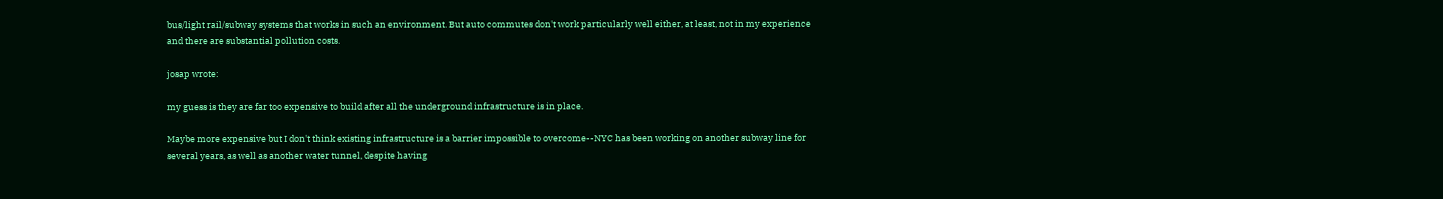bus/light rail/subway systems that works in such an environment. But auto commutes don't work particularly well either, at least, not in my experience and there are substantial pollution costs.

josap wrote:

my guess is they are far too expensive to build after all the underground infrastructure is in place.

Maybe more expensive but I don't think existing infrastructure is a barrier impossible to overcome--NYC has been working on another subway line for several years, as well as another water tunnel, despite having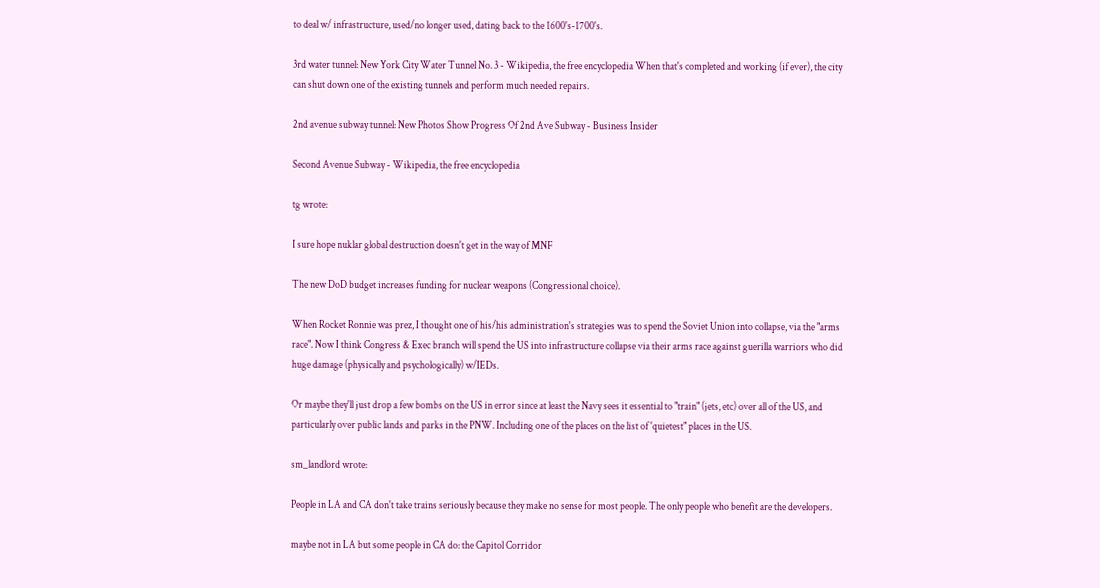to deal w/ infrastructure, used/no longer used, dating back to the 1600's-1700's.

3rd water tunnel: New York City Water Tunnel No. 3 - Wikipedia, the free encyclopedia When that's completed and working (if ever), the city can shut down one of the existing tunnels and perform much needed repairs.

2nd avenue subway tunnel: New Photos Show Progress Of 2nd Ave Subway - Business Insider

Second Avenue Subway - Wikipedia, the free encyclopedia

tg wrote:

I sure hope nuklar global destruction doesn't get in the way of MNF

The new DoD budget increases funding for nuclear weapons (Congressional choice).

When Rocket Ronnie was prez, I thought one of his/his administration's strategies was to spend the Soviet Union into collapse, via the "arms race". Now I think Congress & Exec branch will spend the US into infrastructure collapse via their arms race against guerilla warriors who did huge damage (physically and psychologically) w/IEDs.

Or maybe they'll just drop a few bombs on the US in error since at least the Navy sees it essential to "train" (jets, etc) over all of the US, and particularly over public lands and parks in the PNW. Including one of the places on the list of 'quietest" places in the US.

sm_landlord wrote:

People in LA and CA don't take trains seriously because they make no sense for most people. The only people who benefit are the developers.

maybe not in LA but some people in CA do: the Capitol Corridor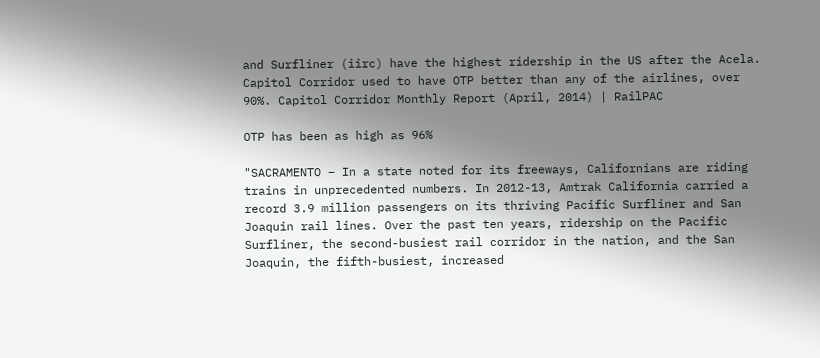and Surfliner (iirc) have the highest ridership in the US after the Acela. Capitol Corridor used to have OTP better than any of the airlines, over 90%. Capitol Corridor Monthly Report (April, 2014) | RailPAC

OTP has been as high as 96%

"SACRAMENTO – In a state noted for its freeways, Californians are riding trains in unprecedented numbers. In 2012-13, Amtrak California carried a record 3.9 million passengers on its thriving Pacific Surfliner and San Joaquin rail lines. Over the past ten years, ridership on the Pacific Surfliner, the second-busiest rail corridor in the nation, and the San Joaquin, the fifth-busiest, increased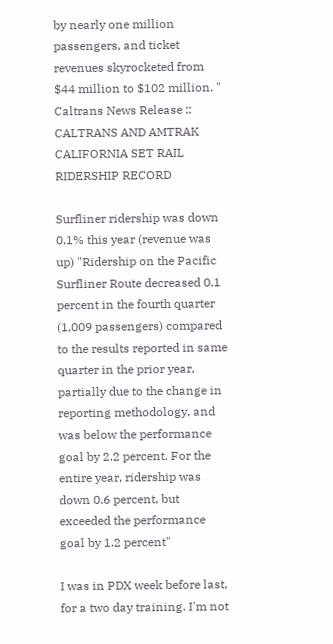by nearly one million passengers, and ticket revenues skyrocketed from
$44 million to $102 million. " Caltrans News Release :: CALTRANS AND AMTRAK CALIFORNIA SET RAIL RIDERSHIP RECORD

Surfliner ridership was down 0.1% this year (revenue was up) "Ridership on the Pacific Surfliner Route decreased 0.1 percent in the fourth quarter (1,009 passengers) compared to the results reported in same quarter in the prior year, partially due to the change in reporting methodology, and was below the performance goal by 2.2 percent. For the entire year, ridership was down 0.6 percent, but exceeded the performance goal by 1.2 percent"

I was in PDX week before last, for a two day training. I'm not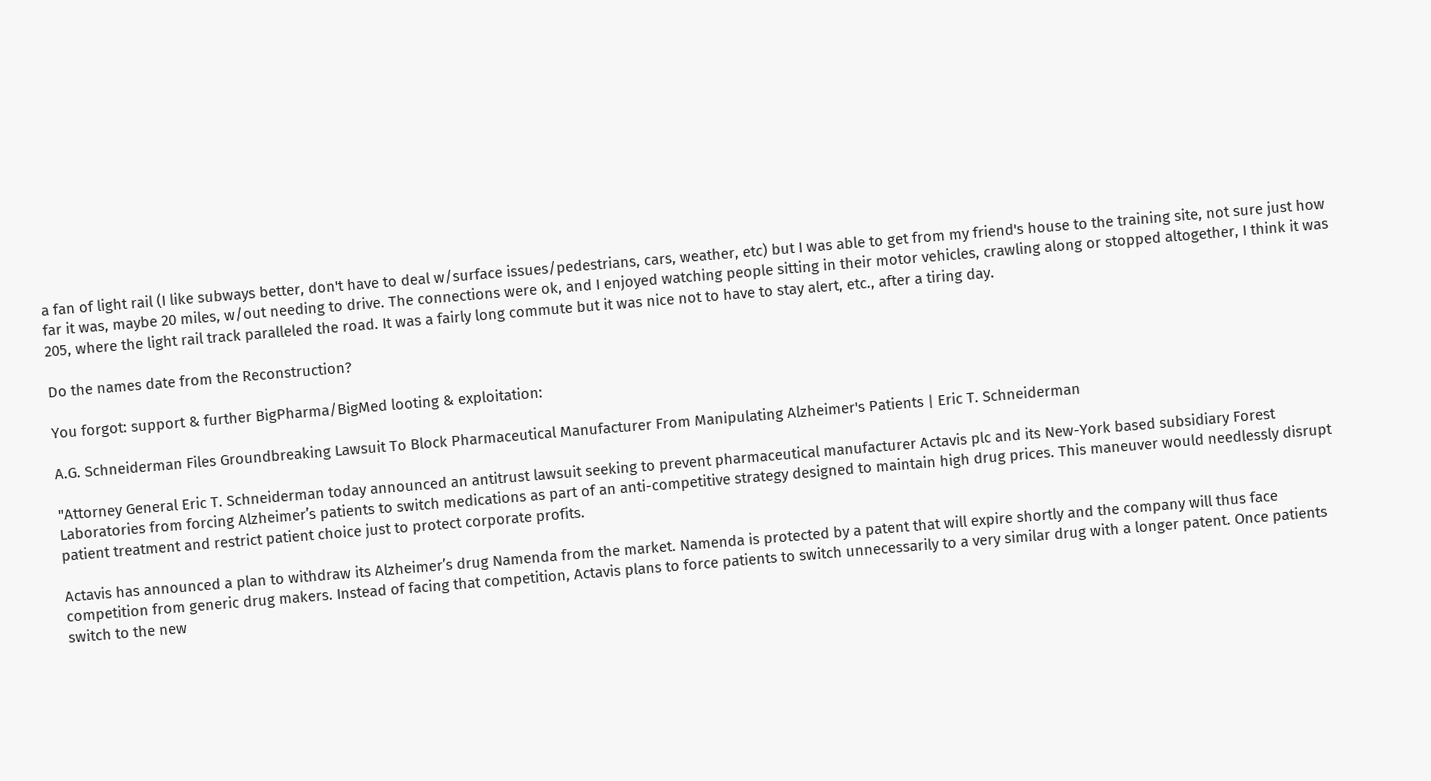a fan of light rail (I like subways better, don't have to deal w/surface issues/pedestrians, cars, weather, etc) but I was able to get from my friend's house to the training site, not sure just how far it was, maybe 20 miles, w/out needing to drive. The connections were ok, and I enjoyed watching people sitting in their motor vehicles, crawling along or stopped altogether, I think it was 205, where the light rail track paralleled the road. It was a fairly long commute but it was nice not to have to stay alert, etc., after a tiring day.

Do the names date from the Reconstruction?

You forgot: support & further BigPharma/BigMed looting & exploitation:

A.G. Schneiderman Files Groundbreaking Lawsuit To Block Pharmaceutical Manufacturer From Manipulating Alzheimer's Patients | Eric T. Schneiderman

"Attorney General Eric T. Schneiderman today announced an antitrust lawsuit seeking to prevent pharmaceutical manufacturer Actavis plc and its New-York based subsidiary Forest Laboratories from forcing Alzheimer’s patients to switch medications as part of an anti-competitive strategy designed to maintain high drug prices. This maneuver would needlessly disrupt patient treatment and restrict patient choice just to protect corporate profits.

Actavis has announced a plan to withdraw its Alzheimer’s drug Namenda from the market. Namenda is protected by a patent that will expire shortly and the company will thus face competition from generic drug makers. Instead of facing that competition, Actavis plans to force patients to switch unnecessarily to a very similar drug with a longer patent. Once patients switch to the new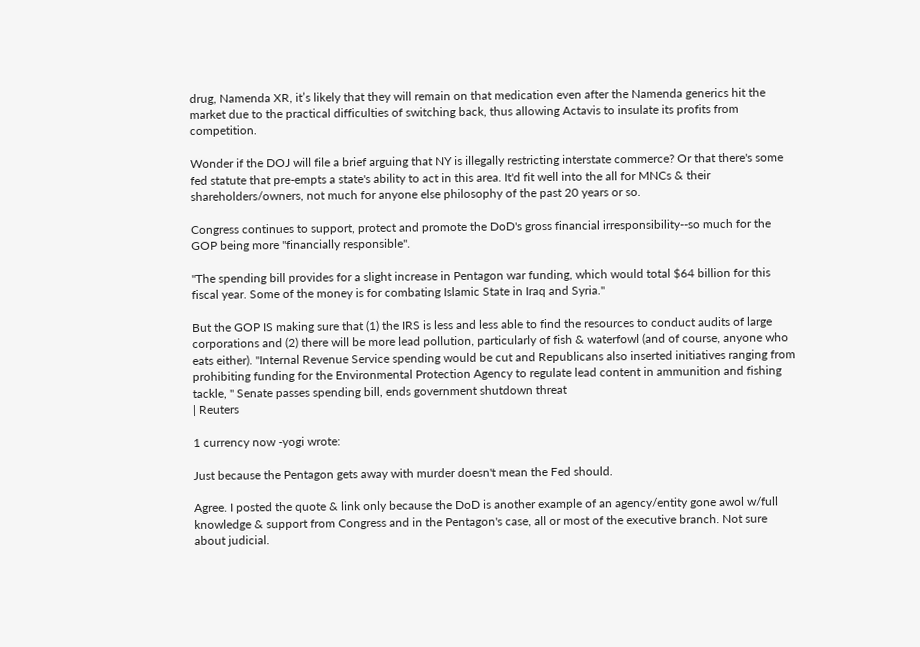drug, Namenda XR, it’s likely that they will remain on that medication even after the Namenda generics hit the market due to the practical difficulties of switching back, thus allowing Actavis to insulate its profits from competition.

Wonder if the DOJ will file a brief arguing that NY is illegally restricting interstate commerce? Or that there's some fed statute that pre-empts a state's ability to act in this area. It'd fit well into the all for MNCs & their shareholders/owners, not much for anyone else philosophy of the past 20 years or so.

Congress continues to support, protect and promote the DoD's gross financial irresponsibility--so much for the GOP being more "financially responsible".

"The spending bill provides for a slight increase in Pentagon war funding, which would total $64 billion for this fiscal year. Some of the money is for combating Islamic State in Iraq and Syria."

But the GOP IS making sure that (1) the IRS is less and less able to find the resources to conduct audits of large corporations and (2) there will be more lead pollution, particularly of fish & waterfowl (and of course, anyone who eats either). "Internal Revenue Service spending would be cut and Republicans also inserted initiatives ranging from prohibiting funding for the Environmental Protection Agency to regulate lead content in ammunition and fishing tackle, " Senate passes spending bill, ends government shutdown threat
| Reuters

1 currency now -yogi wrote:

Just because the Pentagon gets away with murder doesn't mean the Fed should.

Agree. I posted the quote & link only because the DoD is another example of an agency/entity gone awol w/full knowledge & support from Congress and in the Pentagon's case, all or most of the executive branch. Not sure about judicial.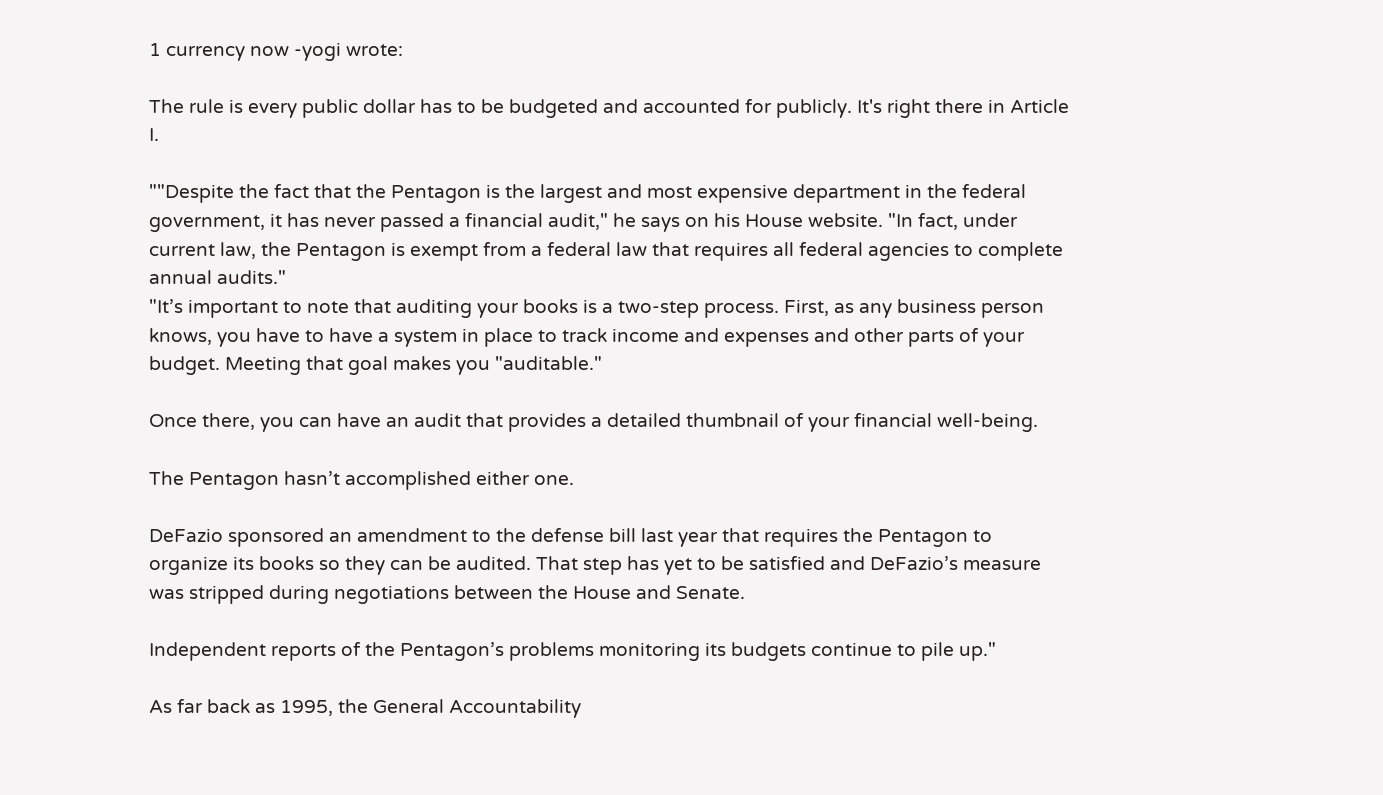1 currency now -yogi wrote:

The rule is every public dollar has to be budgeted and accounted for publicly. It's right there in Article I.

""Despite the fact that the Pentagon is the largest and most expensive department in the federal government, it has never passed a financial audit," he says on his House website. "In fact, under current law, the Pentagon is exempt from a federal law that requires all federal agencies to complete annual audits."
"It’s important to note that auditing your books is a two-step process. First, as any business person knows, you have to have a system in place to track income and expenses and other parts of your budget. Meeting that goal makes you "auditable."

Once there, you can have an audit that provides a detailed thumbnail of your financial well-being.

The Pentagon hasn’t accomplished either one.

DeFazio sponsored an amendment to the defense bill last year that requires the Pentagon to organize its books so they can be audited. That step has yet to be satisfied and DeFazio’s measure was stripped during negotiations between the House and Senate.

Independent reports of the Pentagon’s problems monitoring its budgets continue to pile up."

As far back as 1995, the General Accountability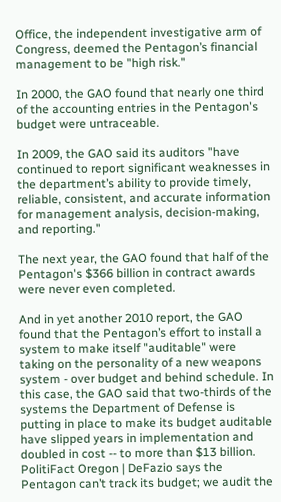Office, the independent investigative arm of Congress, deemed the Pentagon’s financial management to be "high risk."

In 2000, the GAO found that nearly one third of the accounting entries in the Pentagon's budget were untraceable.

In 2009, the GAO said its auditors "have continued to report significant weaknesses in the department’s ability to provide timely, reliable, consistent, and accurate information for management analysis, decision-making, and reporting."

The next year, the GAO found that half of the Pentagon's $366 billion in contract awards were never even completed.

And in yet another 2010 report, the GAO found that the Pentagon’s effort to install a system to make itself "auditable" were taking on the personality of a new weapons system - over budget and behind schedule. In this case, the GAO said that two-thirds of the systems the Department of Defense is putting in place to make its budget auditable have slipped years in implementation and doubled in cost -- to more than $13 billion.
PolitiFact Oregon | DeFazio says the Pentagon can’t track its budget; we audit the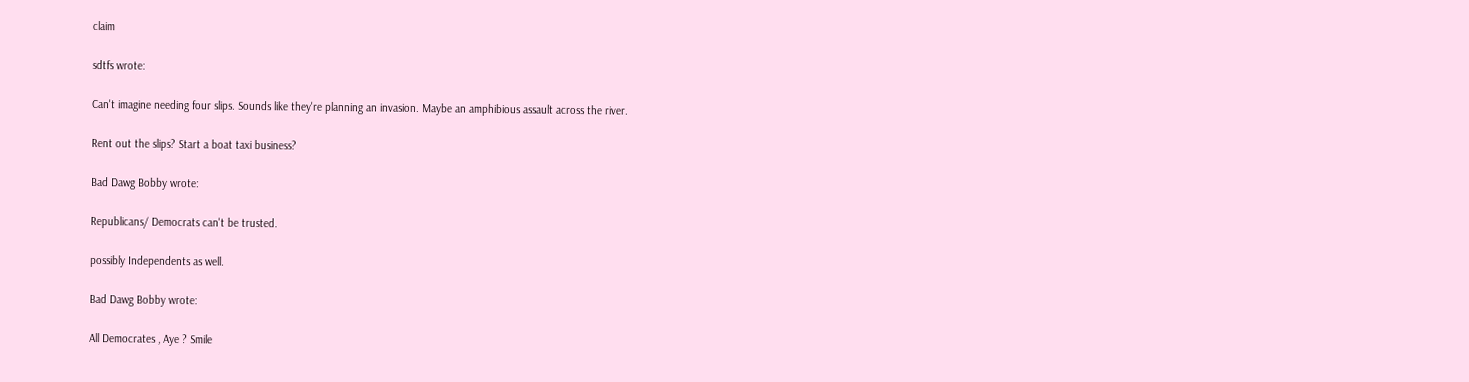claim

sdtfs wrote:

Can't imagine needing four slips. Sounds like they're planning an invasion. Maybe an amphibious assault across the river.

Rent out the slips? Start a boat taxi business?

Bad Dawg Bobby wrote:

Republicans/ Democrats can't be trusted.

possibly Independents as well.

Bad Dawg Bobby wrote:

All Democrates , Aye ? Smile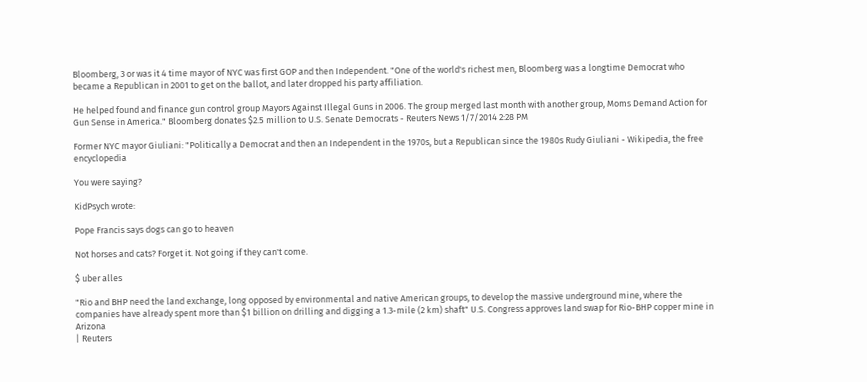Bloomberg, 3 or was it 4 time mayor of NYC was first GOP and then Independent. "One of the world's richest men, Bloomberg was a longtime Democrat who became a Republican in 2001 to get on the ballot, and later dropped his party affiliation.

He helped found and finance gun control group Mayors Against Illegal Guns in 2006. The group merged last month with another group, Moms Demand Action for Gun Sense in America." Bloomberg donates $2.5 million to U.S. Senate Democrats - Reuters News 1/7/2014 2:28 PM

Former NYC mayor Giuliani: "Politically a Democrat and then an Independent in the 1970s, but a Republican since the 1980s Rudy Giuliani - Wikipedia, the free encyclopedia

You were saying?

KidPsych wrote:

Pope Francis says dogs can go to heaven

Not horses and cats? Forget it. Not going if they can't come.

$ uber alles

"Rio and BHP need the land exchange, long opposed by environmental and native American groups, to develop the massive underground mine, where the companies have already spent more than $1 billion on drilling and digging a 1.3-mile (2 km) shaft" U.S. Congress approves land swap for Rio-BHP copper mine in Arizona
| Reuters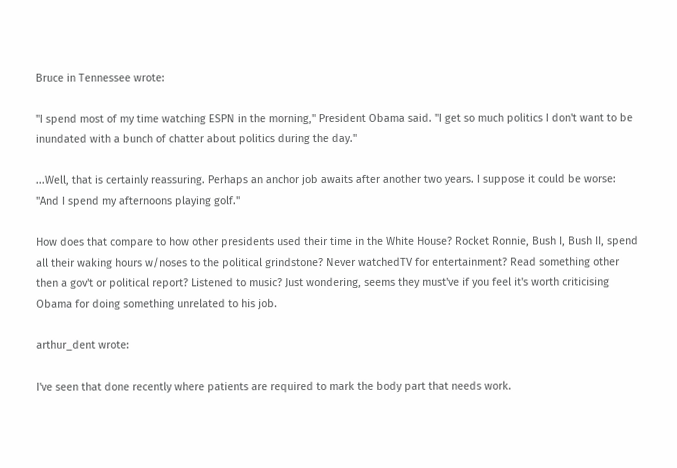Bruce in Tennessee wrote:

"I spend most of my time watching ESPN in the morning," President Obama said. "I get so much politics I don't want to be inundated with a bunch of chatter about politics during the day."

...Well, that is certainly reassuring. Perhaps an anchor job awaits after another two years. I suppose it could be worse: "And I spend my afternoons playing golf."

How does that compare to how other presidents used their time in the White House? Rocket Ronnie, Bush I, Bush II, spend all their waking hours w/noses to the political grindstone? Never watchedTV for entertainment? Read something other then a gov't or political report? Listened to music? Just wondering, seems they must've if you feel it's worth criticising Obama for doing something unrelated to his job.

arthur_dent wrote:

I've seen that done recently where patients are required to mark the body part that needs work.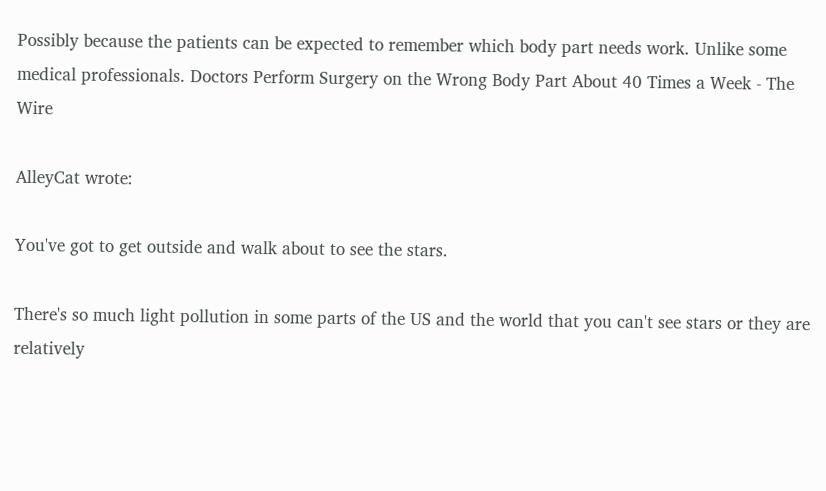Possibly because the patients can be expected to remember which body part needs work. Unlike some medical professionals. Doctors Perform Surgery on the Wrong Body Part About 40 Times a Week - The Wire

AlleyCat wrote:

You've got to get outside and walk about to see the stars.

There's so much light pollution in some parts of the US and the world that you can't see stars or they are relatively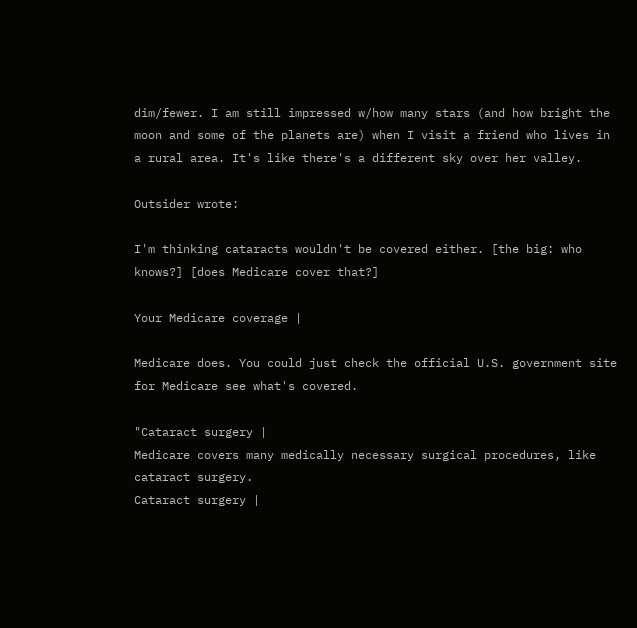dim/fewer. I am still impressed w/how many stars (and how bright the moon and some of the planets are) when I visit a friend who lives in a rural area. It's like there's a different sky over her valley.

Outsider wrote:

I'm thinking cataracts wouldn't be covered either. [the big: who knows?] [does Medicare cover that?]

Your Medicare coverage |

Medicare does. You could just check the official U.S. government site for Medicare see what's covered.

"Cataract surgery |
Medicare covers many medically necessary surgical procedures, like cataract surgery.
Cataract surgery |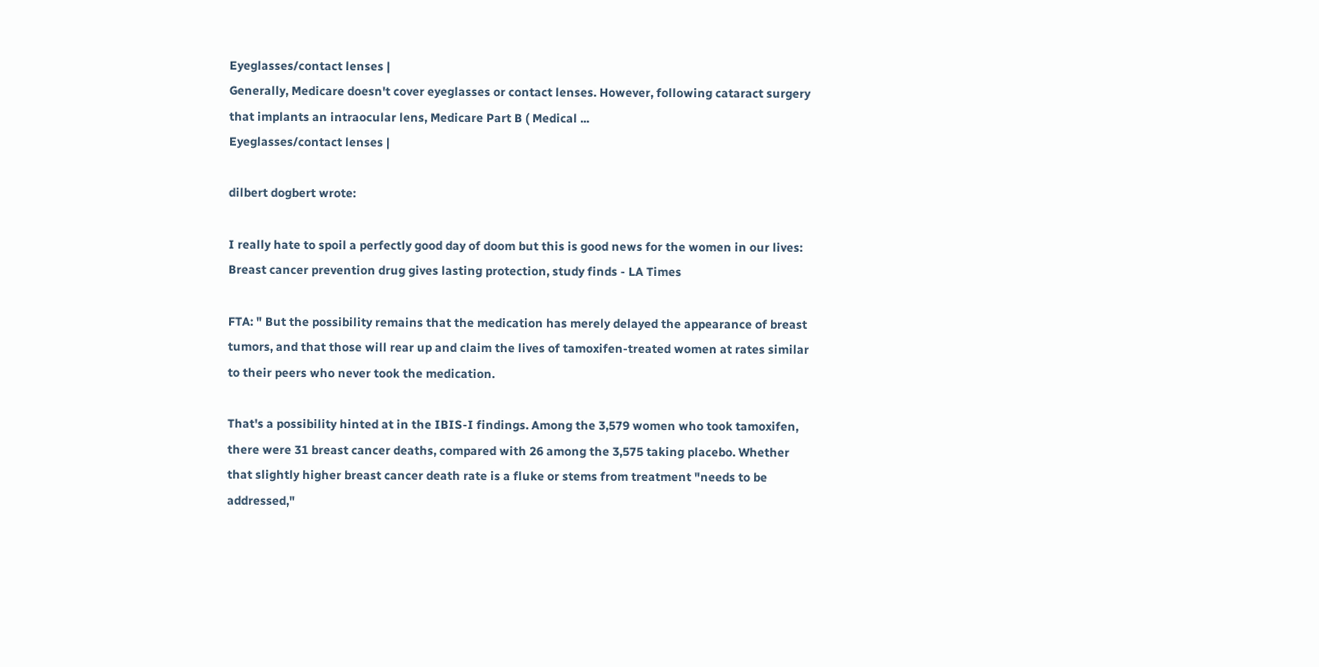Eyeglasses/contact lenses |
Generally, Medicare doesn't cover eyeglasses or contact lenses. However, following cataract surgery that implants an intraocular lens, Medicare Part B ( Medical ...
Eyeglasses/contact lenses |

dilbert dogbert wrote:

I really hate to spoil a perfectly good day of doom but this is good news for the women in our lives: Breast cancer prevention drug gives lasting protection, study finds - LA Times

FTA: " But the possibility remains that the medication has merely delayed the appearance of breast tumors, and that those will rear up and claim the lives of tamoxifen-treated women at rates similar to their peers who never took the medication.

That's a possibility hinted at in the IBIS-I findings. Among the 3,579 women who took tamoxifen, there were 31 breast cancer deaths, compared with 26 among the 3,575 taking placebo. Whether that slightly higher breast cancer death rate is a fluke or stems from treatment "needs to be addressed,"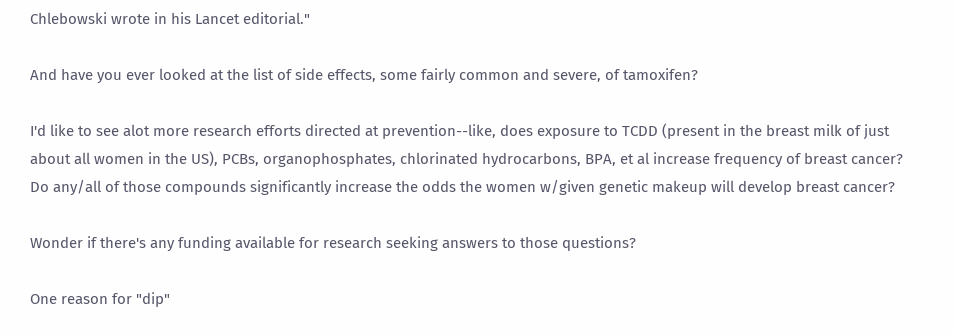Chlebowski wrote in his Lancet editorial."

And have you ever looked at the list of side effects, some fairly common and severe, of tamoxifen?

I'd like to see alot more research efforts directed at prevention--like, does exposure to TCDD (present in the breast milk of just about all women in the US), PCBs, organophosphates, chlorinated hydrocarbons, BPA, et al increase frequency of breast cancer? Do any/all of those compounds significantly increase the odds the women w/given genetic makeup will develop breast cancer?

Wonder if there's any funding available for research seeking answers to those questions?

One reason for "dip"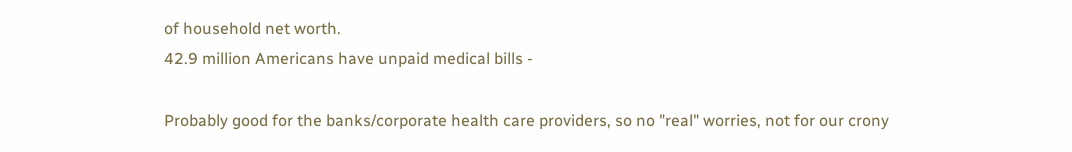of household net worth.
42.9 million Americans have unpaid medical bills -

Probably good for the banks/corporate health care providers, so no "real" worries, not for our crony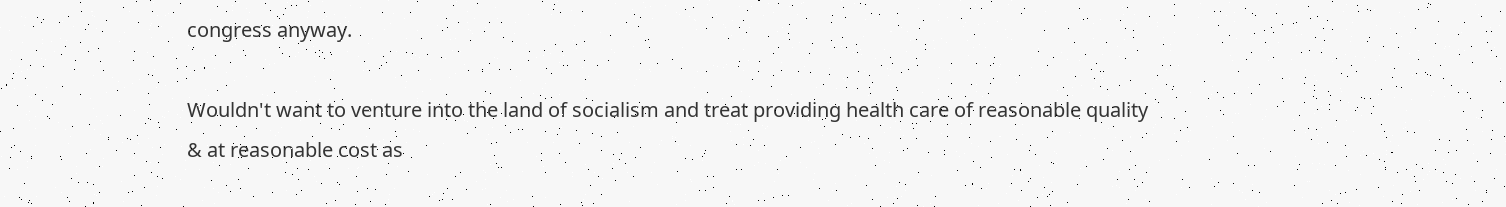congress anyway.

Wouldn't want to venture into the land of socialism and treat providing health care of reasonable quality & at reasonable cost as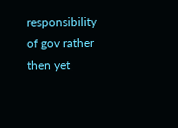responsibility of gov rather then yet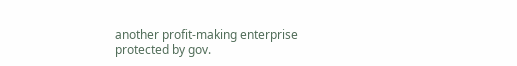another profit-making enterprise protected by gov.